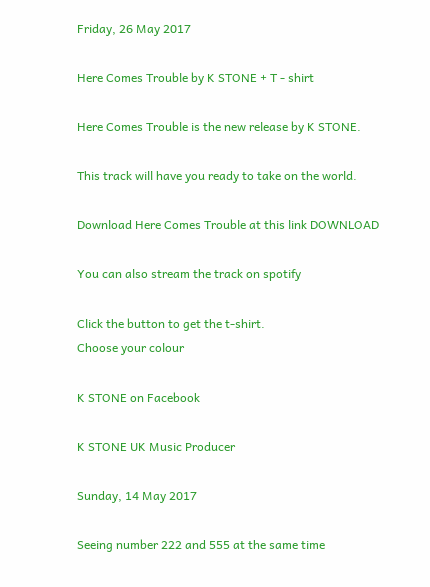Friday, 26 May 2017

Here Comes Trouble by K STONE + T - shirt

Here Comes Trouble is the new release by K STONE.

This track will have you ready to take on the world.

Download Here Comes Trouble at this link DOWNLOAD

You can also stream the track on spotify

Click the button to get the t-shirt.
Choose your colour

K STONE on Facebook

K STONE UK Music Producer

Sunday, 14 May 2017

Seeing number 222 and 555 at the same time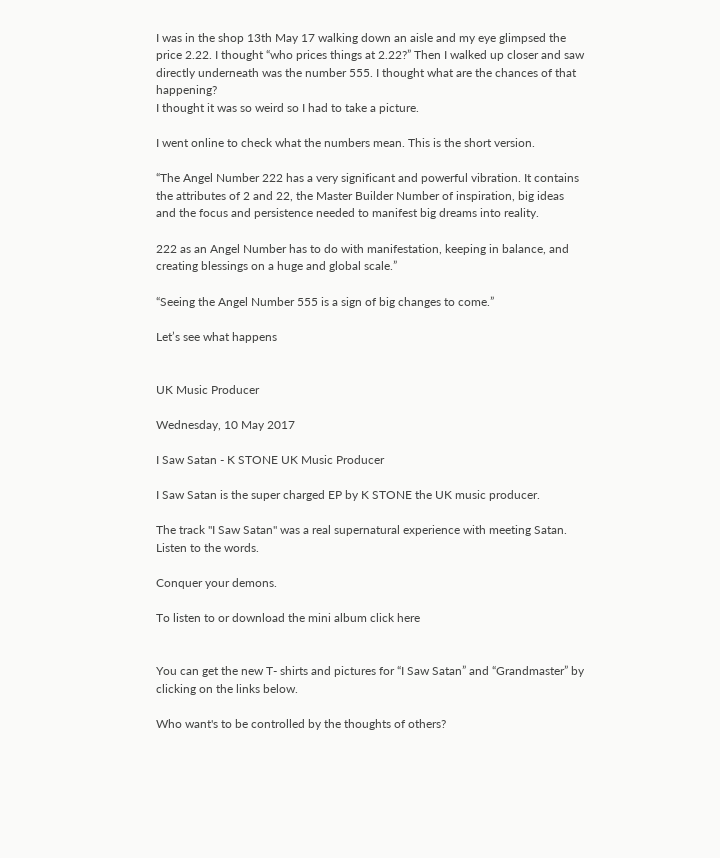I was in the shop 13th May 17 walking down an aisle and my eye glimpsed the price 2.22. I thought “who prices things at 2.22?” Then I walked up closer and saw directly underneath was the number 555. I thought what are the chances of that happening?
I thought it was so weird so I had to take a picture.

I went online to check what the numbers mean. This is the short version.

“The Angel Number 222 has a very significant and powerful vibration. It contains the attributes of 2 and 22, the Master Builder Number of inspiration, big ideas and the focus and persistence needed to manifest big dreams into reality.

222 as an Angel Number has to do with manifestation, keeping in balance, and creating blessings on a huge and global scale.”

“Seeing the Angel Number 555 is a sign of big changes to come.”

Let’s see what happens


UK Music Producer

Wednesday, 10 May 2017

I Saw Satan - K STONE UK Music Producer

I Saw Satan is the super charged EP by K STONE the UK music producer.

The track "I Saw Satan" was a real supernatural experience with meeting Satan. Listen to the words.

Conquer your demons.

To listen to or download the mini album click here


You can get the new T- shirts and pictures for “I Saw Satan” and “Grandmaster” by clicking on the links below.

Who want's to be controlled by the thoughts of others?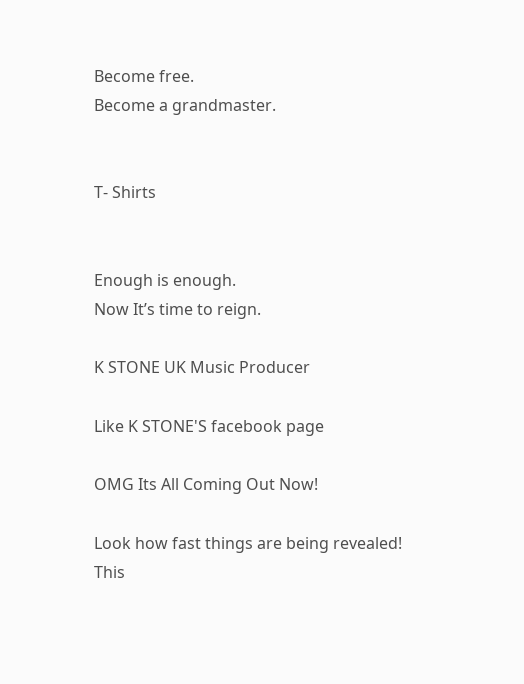Become free.
Become a grandmaster.


T- Shirts


Enough is enough.
Now It’s time to reign.

K STONE UK Music Producer

Like K STONE'S facebook page

OMG Its All Coming Out Now!

Look how fast things are being revealed! This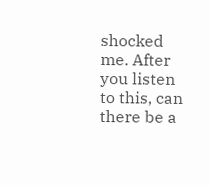shocked me. After you listen to this, can there be a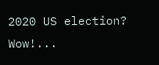2020 US election? Wow!...